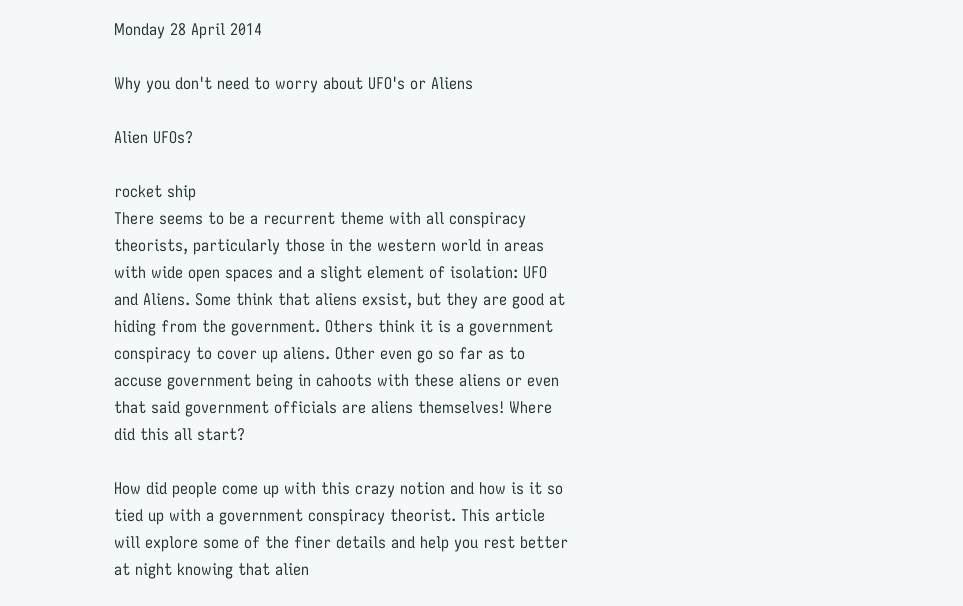Monday 28 April 2014

Why you don't need to worry about UFO's or Aliens

Alien UFOs?

rocket ship
There seems to be a recurrent theme with all conspiracy theorists, particularly those in the western world in areas with wide open spaces and a slight element of isolation: UFO and Aliens. Some think that aliens exsist, but they are good at hiding from the government. Others think it is a government conspiracy to cover up aliens. Other even go so far as to accuse government being in cahoots with these aliens or even that said government officials are aliens themselves! Where did this all start?

How did people come up with this crazy notion and how is it so tied up with a government conspiracy theorist. This article will explore some of the finer details and help you rest better at night knowing that alien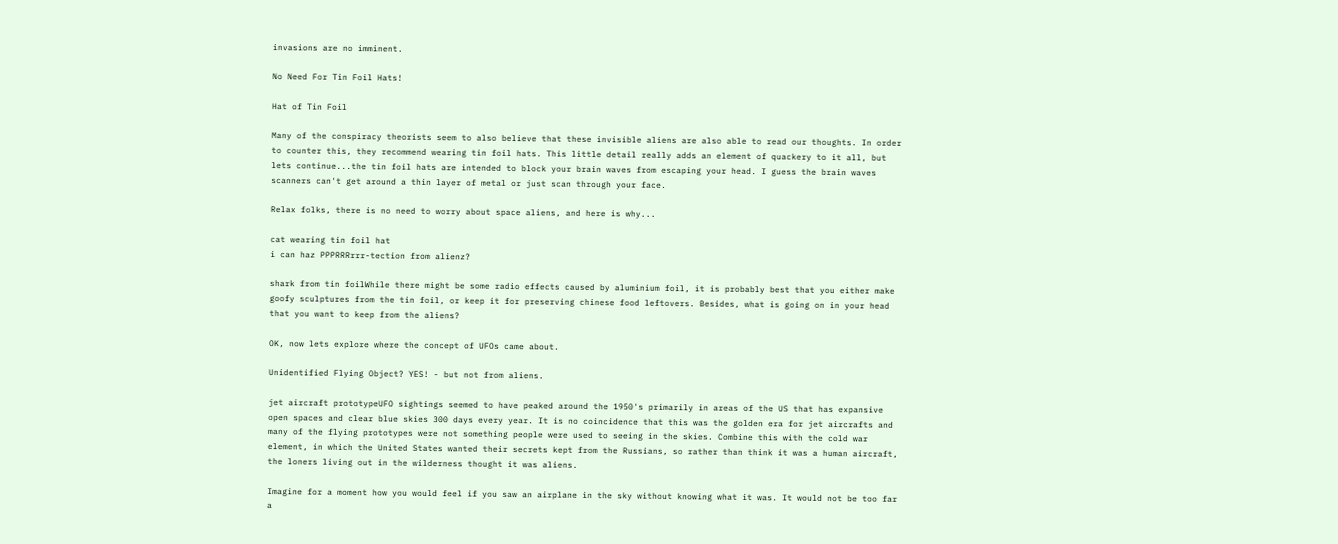invasions are no imminent.

No Need For Tin Foil Hats!

Hat of Tin Foil

Many of the conspiracy theorists seem to also believe that these invisible aliens are also able to read our thoughts. In order to counter this, they recommend wearing tin foil hats. This little detail really adds an element of quackery to it all, but lets continue...the tin foil hats are intended to block your brain waves from escaping your head. I guess the brain waves scanners can't get around a thin layer of metal or just scan through your face.

Relax folks, there is no need to worry about space aliens, and here is why...

cat wearing tin foil hat
i can haz PPPRRRrrr-tection from alienz?

shark from tin foilWhile there might be some radio effects caused by aluminium foil, it is probably best that you either make goofy sculptures from the tin foil, or keep it for preserving chinese food leftovers. Besides, what is going on in your head that you want to keep from the aliens?

OK, now lets explore where the concept of UFOs came about.

Unidentified Flying Object? YES! - but not from aliens.

jet aircraft prototypeUFO sightings seemed to have peaked around the 1950's primarily in areas of the US that has expansive open spaces and clear blue skies 300 days every year. It is no coincidence that this was the golden era for jet aircrafts and many of the flying prototypes were not something people were used to seeing in the skies. Combine this with the cold war element, in which the United States wanted their secrets kept from the Russians, so rather than think it was a human aircraft, the loners living out in the wilderness thought it was aliens.

Imagine for a moment how you would feel if you saw an airplane in the sky without knowing what it was. It would not be too far a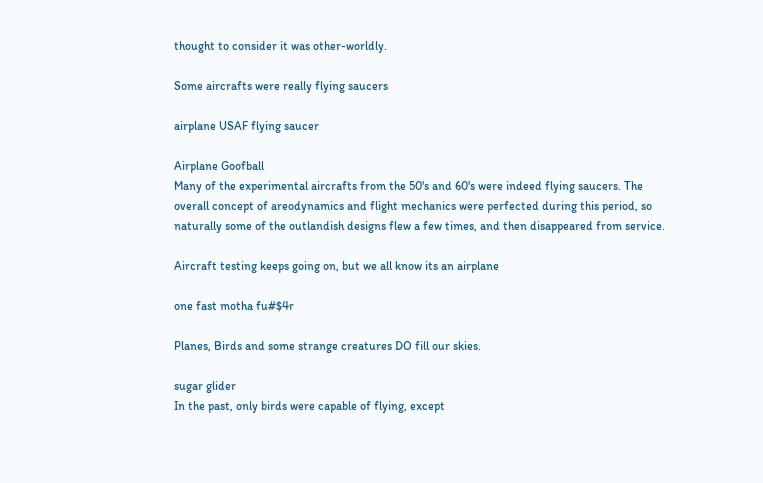thought to consider it was other-worldly.

Some aircrafts were really flying saucers

airplane USAF flying saucer

Airplane Goofball
Many of the experimental aircrafts from the 50's and 60's were indeed flying saucers. The overall concept of areodynamics and flight mechanics were perfected during this period, so naturally some of the outlandish designs flew a few times, and then disappeared from service.

Aircraft testing keeps going on, but we all know its an airplane

one fast motha fu#$4r

Planes, Birds and some strange creatures DO fill our skies.

sugar glider
In the past, only birds were capable of flying, except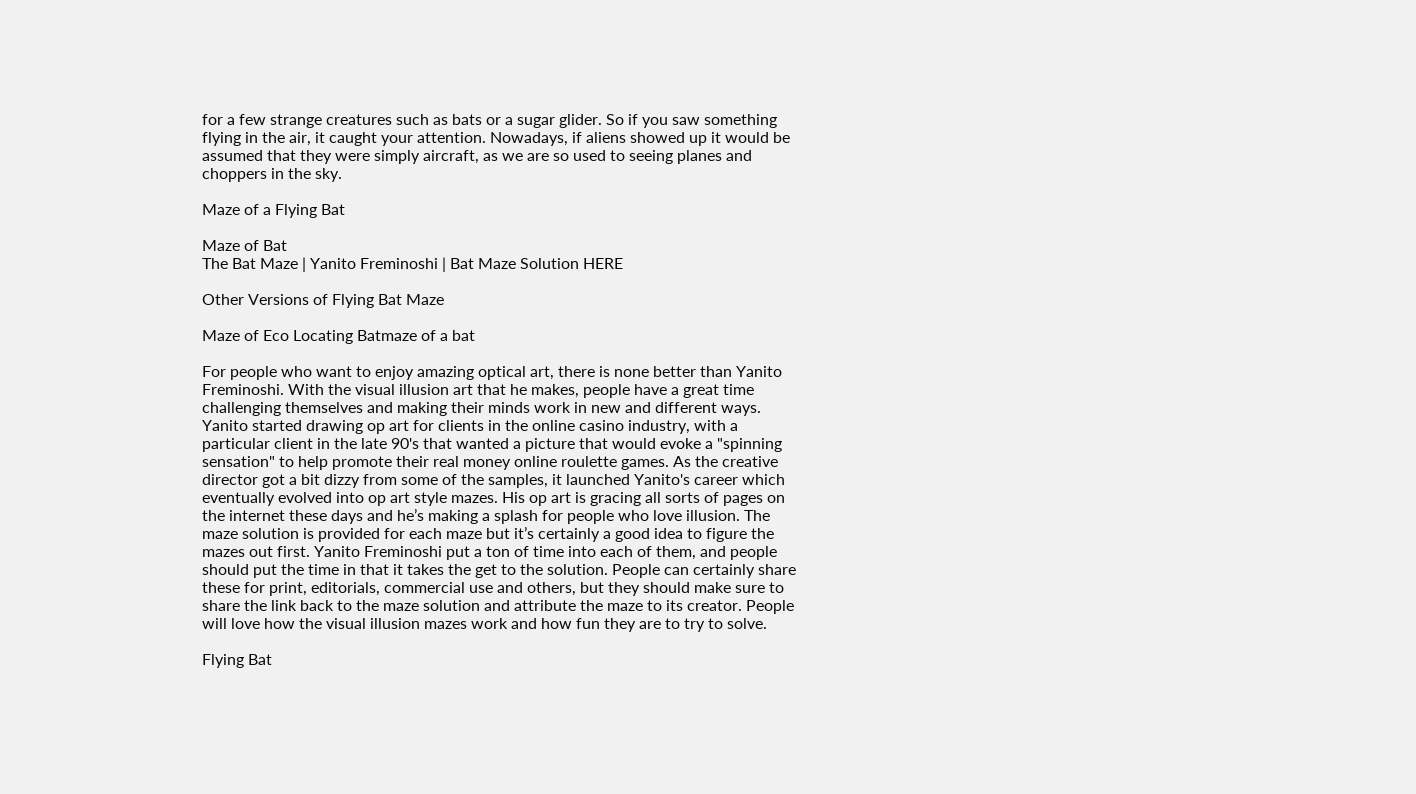for a few strange creatures such as bats or a sugar glider. So if you saw something flying in the air, it caught your attention. Nowadays, if aliens showed up it would be assumed that they were simply aircraft, as we are so used to seeing planes and choppers in the sky.

Maze of a Flying Bat

Maze of Bat
The Bat Maze | Yanito Freminoshi | Bat Maze Solution HERE

Other Versions of Flying Bat Maze

Maze of Eco Locating Batmaze of a bat

For people who want to enjoy amazing optical art, there is none better than Yanito Freminoshi. With the visual illusion art that he makes, people have a great time challenging themselves and making their minds work in new and different ways. Yanito started drawing op art for clients in the online casino industry, with a particular client in the late 90's that wanted a picture that would evoke a "spinning sensation" to help promote their real money online roulette games. As the creative director got a bit dizzy from some of the samples, it launched Yanito's career which eventually evolved into op art style mazes. His op art is gracing all sorts of pages on the internet these days and he’s making a splash for people who love illusion. The maze solution is provided for each maze but it’s certainly a good idea to figure the mazes out first. Yanito Freminoshi put a ton of time into each of them, and people should put the time in that it takes the get to the solution. People can certainly share these for print, editorials, commercial use and others, but they should make sure to share the link back to the maze solution and attribute the maze to its creator. People will love how the visual illusion mazes work and how fun they are to try to solve.

Flying Bat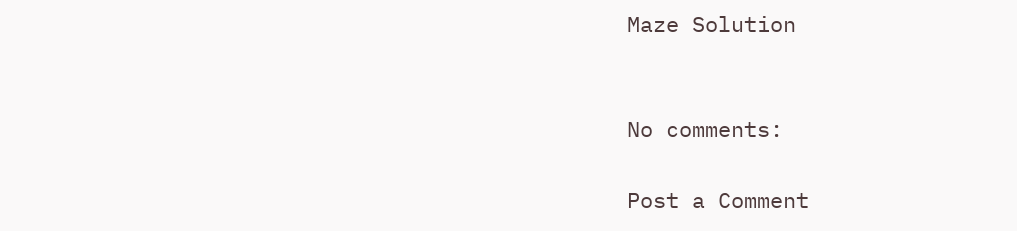Maze Solution


No comments:

Post a Comment